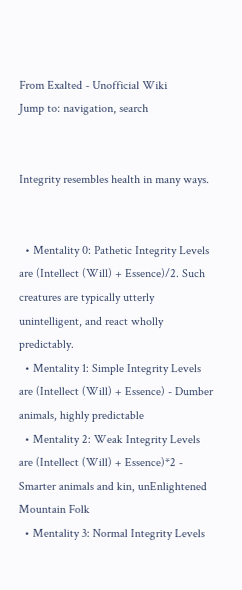From Exalted - Unofficial Wiki
Jump to: navigation, search


Integrity resembles health in many ways.


  • Mentality 0: Pathetic Integrity Levels are (Intellect (Will) + Essence)/2. Such creatures are typically utterly unintelligent, and react wholly predictably.
  • Mentality 1: Simple Integrity Levels are (Intellect (Will) + Essence) - Dumber animals, highly predictable
  • Mentality 2: Weak Integrity Levels are (Intellect (Will) + Essence)*2 - Smarter animals and kin, unEnlightened Mountain Folk
  • Mentality 3: Normal Integrity Levels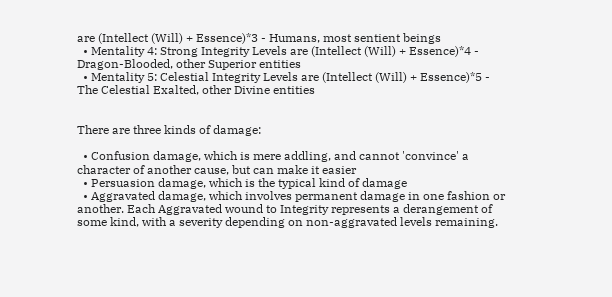are (Intellect (Will) + Essence)*3 - Humans, most sentient beings
  • Mentality 4: Strong Integrity Levels are (Intellect (Will) + Essence)*4 - Dragon-Blooded, other Superior entities
  • Mentality 5: Celestial Integrity Levels are (Intellect (Will) + Essence)*5 - The Celestial Exalted, other Divine entities


There are three kinds of damage:

  • Confusion damage, which is mere addling, and cannot 'convince' a character of another cause, but can make it easier
  • Persuasion damage, which is the typical kind of damage
  • Aggravated damage, which involves permanent damage in one fashion or another. Each Aggravated wound to Integrity represents a derangement of some kind, with a severity depending on non-aggravated levels remaining.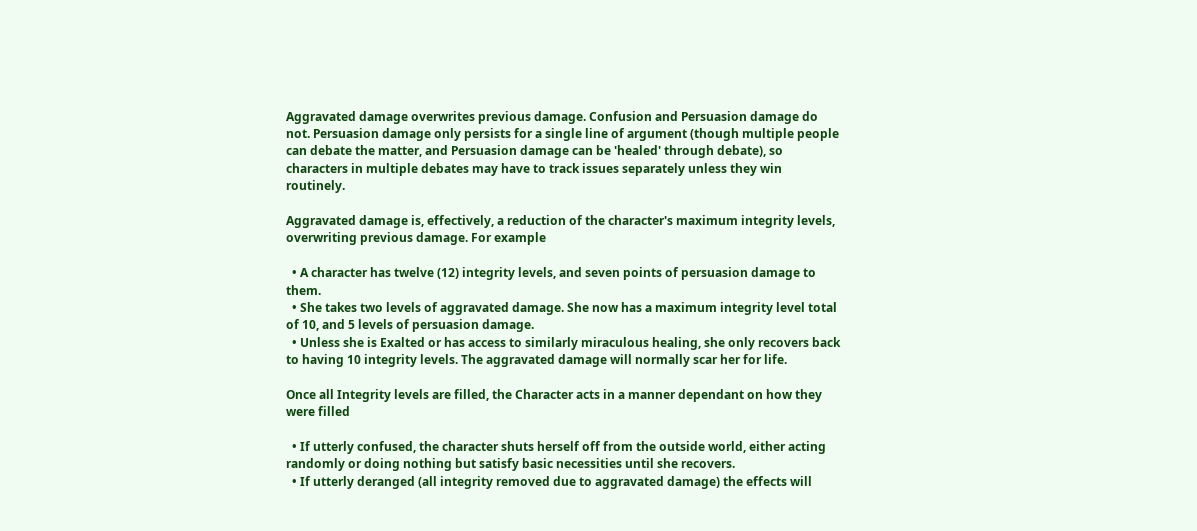Aggravated damage overwrites previous damage. Confusion and Persuasion damage do not. Persuasion damage only persists for a single line of argument (though multiple people can debate the matter, and Persuasion damage can be 'healed' through debate), so characters in multiple debates may have to track issues separately unless they win routinely.

Aggravated damage is, effectively, a reduction of the character's maximum integrity levels, overwriting previous damage. For example

  • A character has twelve (12) integrity levels, and seven points of persuasion damage to them.
  • She takes two levels of aggravated damage. She now has a maximum integrity level total of 10, and 5 levels of persuasion damage.
  • Unless she is Exalted or has access to similarly miraculous healing, she only recovers back to having 10 integrity levels. The aggravated damage will normally scar her for life.

Once all Integrity levels are filled, the Character acts in a manner dependant on how they were filled

  • If utterly confused, the character shuts herself off from the outside world, either acting randomly or doing nothing but satisfy basic necessities until she recovers.
  • If utterly deranged (all integrity removed due to aggravated damage) the effects will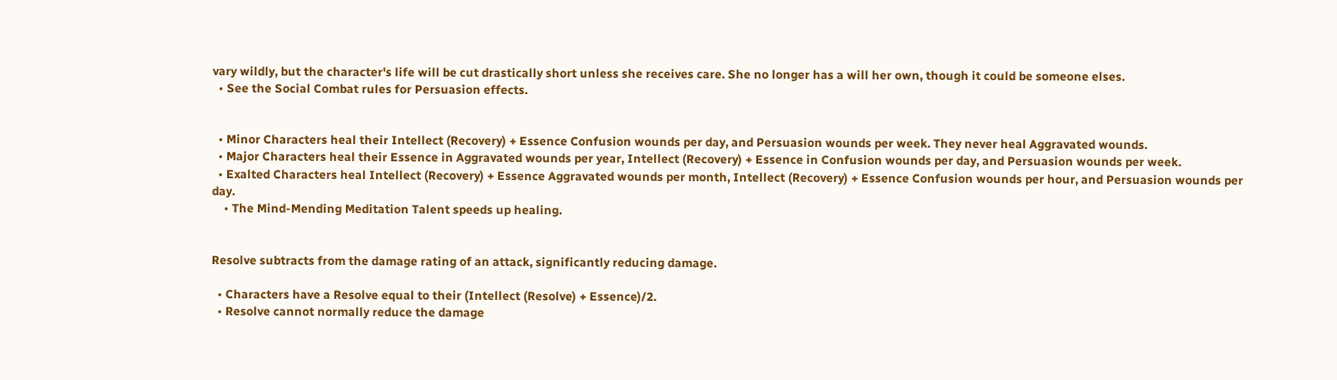vary wildly, but the character's life will be cut drastically short unless she receives care. She no longer has a will her own, though it could be someone elses.
  • See the Social Combat rules for Persuasion effects.


  • Minor Characters heal their Intellect (Recovery) + Essence Confusion wounds per day, and Persuasion wounds per week. They never heal Aggravated wounds.
  • Major Characters heal their Essence in Aggravated wounds per year, Intellect (Recovery) + Essence in Confusion wounds per day, and Persuasion wounds per week.
  • Exalted Characters heal Intellect (Recovery) + Essence Aggravated wounds per month, Intellect (Recovery) + Essence Confusion wounds per hour, and Persuasion wounds per day.
    • The Mind-Mending Meditation Talent speeds up healing.


Resolve subtracts from the damage rating of an attack, significantly reducing damage.

  • Characters have a Resolve equal to their (Intellect (Resolve) + Essence)/2.
  • Resolve cannot normally reduce the damage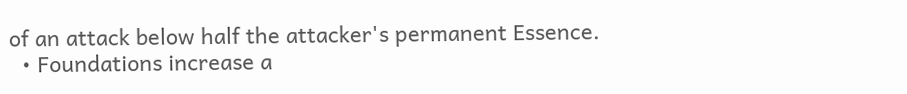of an attack below half the attacker's permanent Essence.
  • Foundations increase a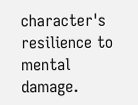character's resilience to mental damage.